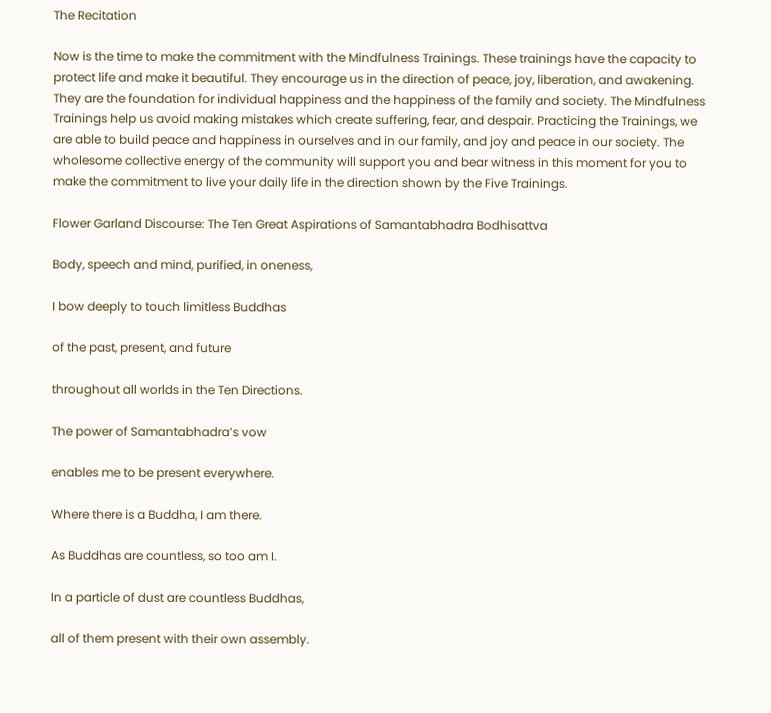The Recitation

Now is the time to make the commitment with the Mindfulness Trainings. These trainings have the capacity to protect life and make it beautiful. They encourage us in the direction of peace, joy, liberation, and awakening. They are the foundation for individual happiness and the happiness of the family and society. The Mindfulness Trainings help us avoid making mistakes which create suffering, fear, and despair. Practicing the Trainings, we are able to build peace and happiness in ourselves and in our family, and joy and peace in our society. The wholesome collective energy of the community will support you and bear witness in this moment for you to make the commitment to live your daily life in the direction shown by the Five Trainings.

Flower Garland Discourse: The Ten Great Aspirations of Samantabhadra Bodhisattva

Body, speech and mind, purified, in oneness,

I bow deeply to touch limitless Buddhas

of the past, present, and future

throughout all worlds in the Ten Directions.

The power of Samantabhadra’s vow

enables me to be present everywhere.

Where there is a Buddha, I am there.

As Buddhas are countless, so too am I.

In a particle of dust are countless Buddhas,

all of them present with their own assembly.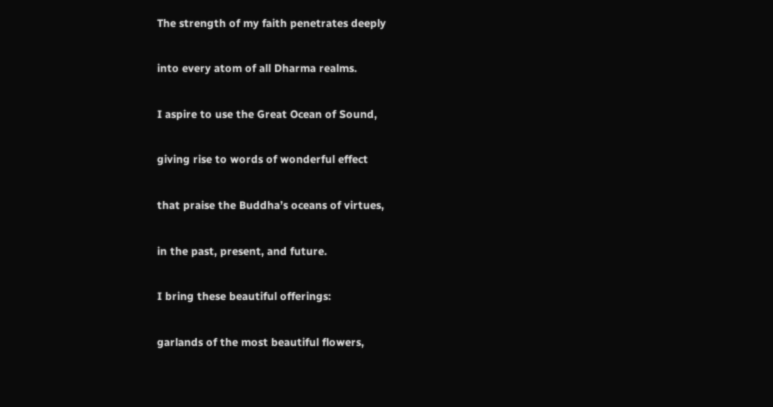The strength of my faith penetrates deeply

into every atom of all Dharma realms.

I aspire to use the Great Ocean of Sound,

giving rise to words of wonderful effect

that praise the Buddha’s oceans of virtues,

in the past, present, and future.

I bring these beautiful offerings:

garlands of the most beautiful flowers,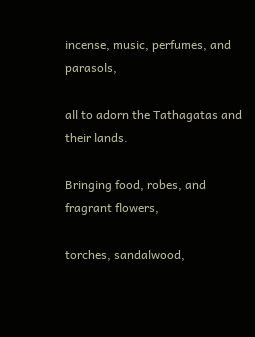incense, music, perfumes, and parasols,

all to adorn the Tathagatas and their lands.

Bringing food, robes, and fragrant flowers,

torches, sandalwood,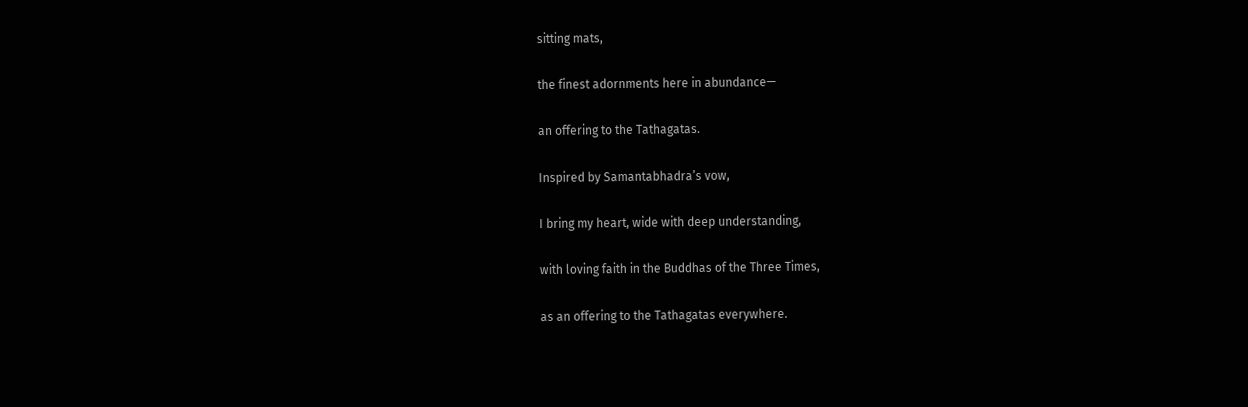sitting mats,

the finest adornments here in abundance—

an offering to the Tathagatas.

Inspired by Samantabhadra’s vow,

I bring my heart, wide with deep understanding,

with loving faith in the Buddhas of the Three Times,

as an offering to the Tathagatas everywhere.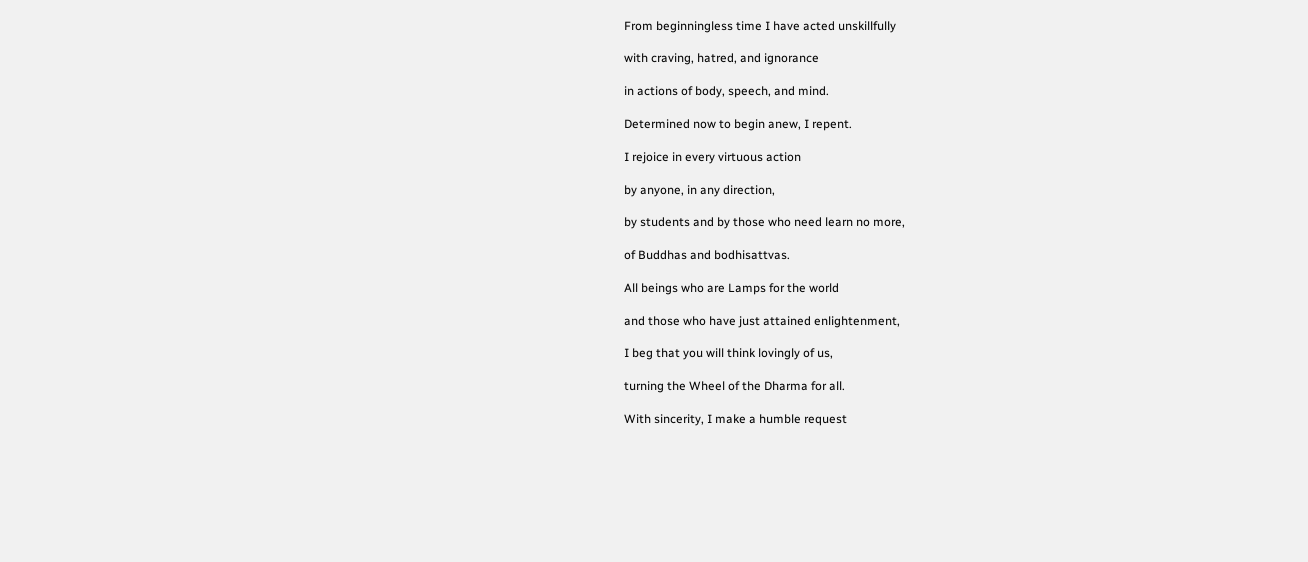From beginningless time I have acted unskillfully

with craving, hatred, and ignorance

in actions of body, speech, and mind.

Determined now to begin anew, I repent.

I rejoice in every virtuous action

by anyone, in any direction,

by students and by those who need learn no more,

of Buddhas and bodhisattvas.

All beings who are Lamps for the world

and those who have just attained enlightenment,

I beg that you will think lovingly of us,

turning the Wheel of the Dharma for all.

With sincerity, I make a humble request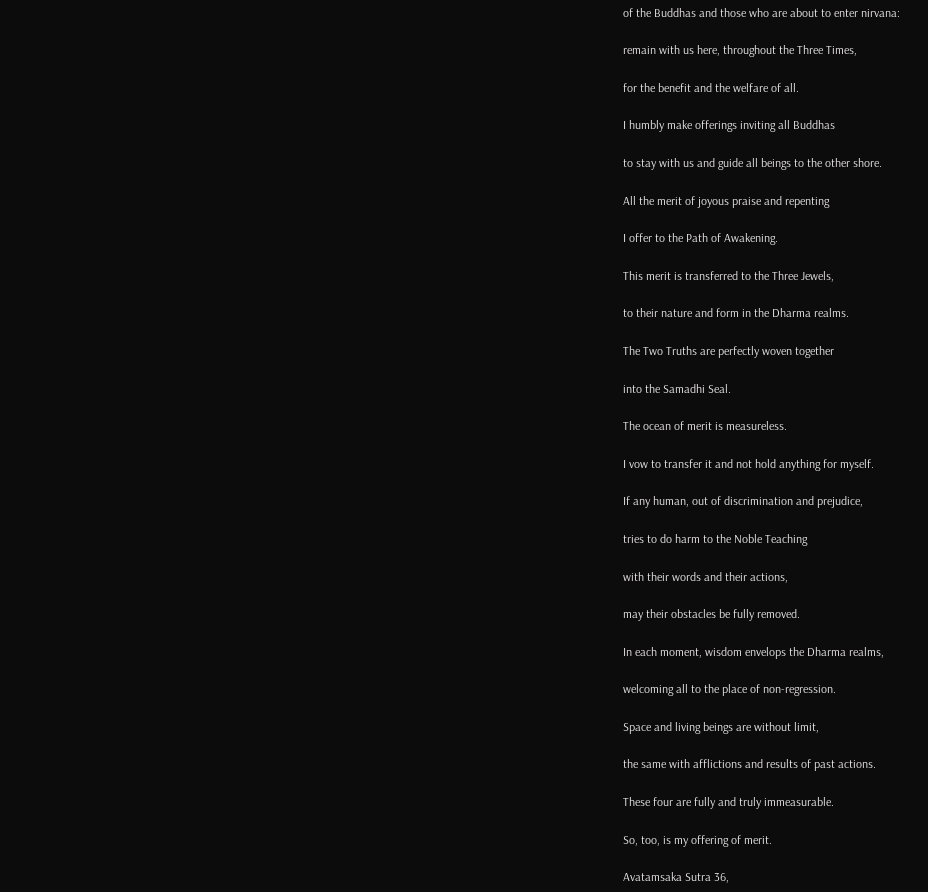of the Buddhas and those who are about to enter nirvana:

remain with us here, throughout the Three Times,

for the benefit and the welfare of all.

I humbly make offerings inviting all Buddhas

to stay with us and guide all beings to the other shore.

All the merit of joyous praise and repenting

I offer to the Path of Awakening.

This merit is transferred to the Three Jewels,

to their nature and form in the Dharma realms.

The Two Truths are perfectly woven together

into the Samadhi Seal.

The ocean of merit is measureless.

I vow to transfer it and not hold anything for myself.

If any human, out of discrimination and prejudice,

tries to do harm to the Noble Teaching

with their words and their actions,

may their obstacles be fully removed.

In each moment, wisdom envelops the Dharma realms,

welcoming all to the place of non-regression.

Space and living beings are without limit,

the same with afflictions and results of past actions.

These four are fully and truly immeasurable.

So, too, is my offering of merit.

Avatamsaka Sutra 36,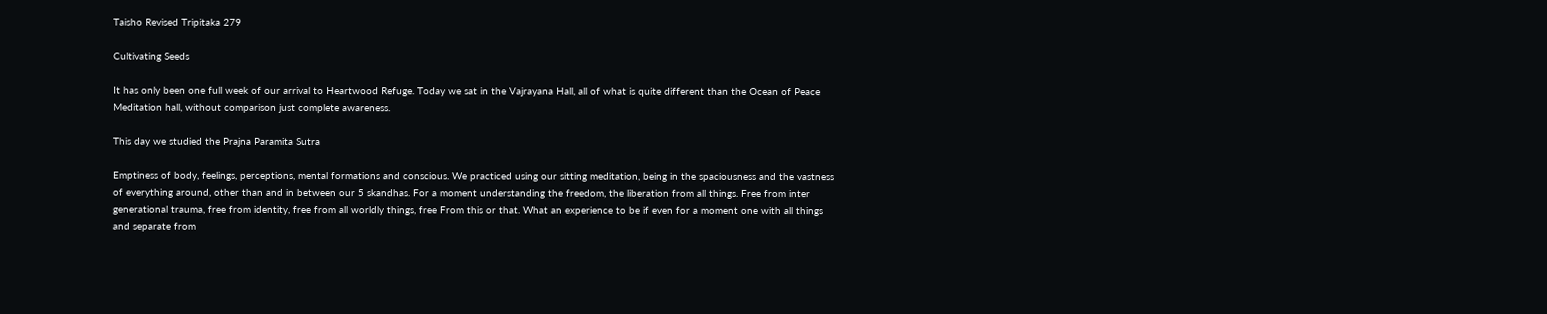Taisho Revised Tripitaka 279

Cultivating Seeds

It has only been one full week of our arrival to Heartwood Refuge. Today we sat in the Vajrayana Hall, all of what is quite different than the Ocean of Peace Meditation hall, without comparison just complete awareness.

This day we studied the Prajna Paramita Sutra

Emptiness of body, feelings, perceptions, mental formations and conscious. We practiced using our sitting meditation, being in the spaciousness and the vastness of everything around, other than and in between our 5 skandhas. For a moment understanding the freedom, the liberation from all things. Free from inter generational trauma, free from identity, free from all worldly things, free From this or that. What an experience to be if even for a moment one with all things and separate from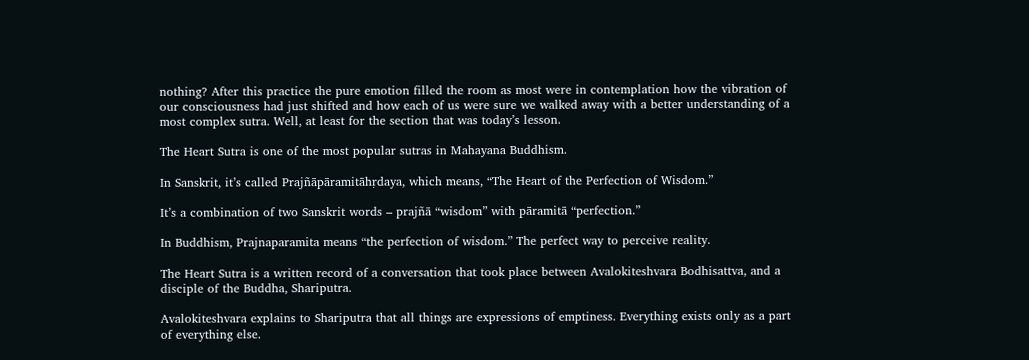nothing? After this practice the pure emotion filled the room as most were in contemplation how the vibration of our consciousness had just shifted and how each of us were sure we walked away with a better understanding of a most complex sutra. Well, at least for the section that was today’s lesson.

The Heart Sutra is one of the most popular sutras in Mahayana Buddhism.

In Sanskrit, it’s called Prajñāpāramitāhṛdaya, which means, “The Heart of the Perfection of Wisdom.”

It’s a combination of two Sanskrit words – prajñā “wisdom” with pāramitā “perfection.”

In Buddhism, Prajnaparamita means “the perfection of wisdom.” The perfect way to perceive reality.

The Heart Sutra is a written record of a conversation that took place between Avalokiteshvara Bodhisattva, and a disciple of the Buddha, Shariputra.

Avalokiteshvara explains to Shariputra that all things are expressions of emptiness. Everything exists only as a part of everything else.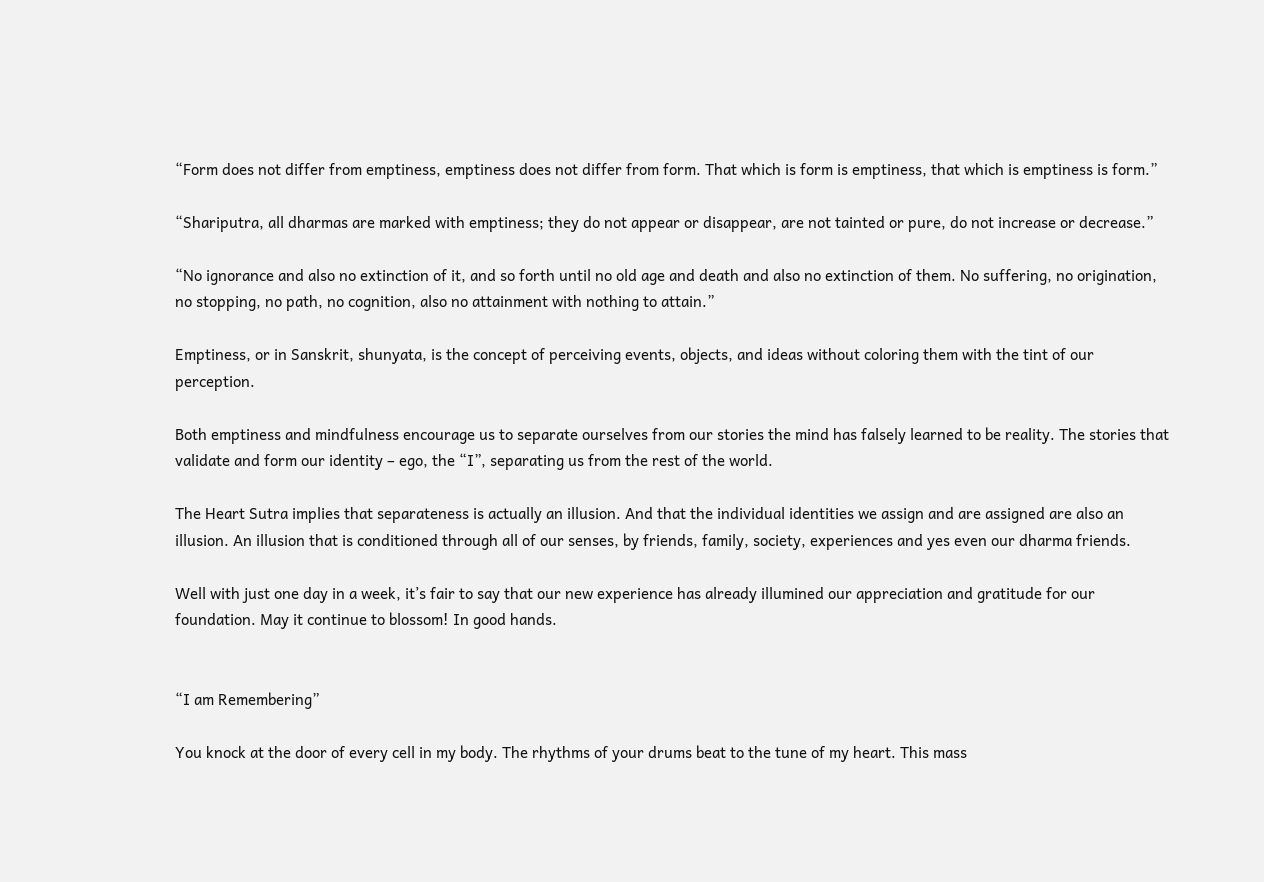“Form does not differ from emptiness, emptiness does not differ from form. That which is form is emptiness, that which is emptiness is form.”

“Shariputra, all dharmas are marked with emptiness; they do not appear or disappear, are not tainted or pure, do not increase or decrease.”

“No ignorance and also no extinction of it, and so forth until no old age and death and also no extinction of them. No suffering, no origination, no stopping, no path, no cognition, also no attainment with nothing to attain.”

Emptiness, or in Sanskrit, shunyata, is the concept of perceiving events, objects, and ideas without coloring them with the tint of our perception.

Both emptiness and mindfulness encourage us to separate ourselves from our stories the mind has falsely learned to be reality. The stories that validate and form our identity – ego, the “I”, separating us from the rest of the world.

The Heart Sutra implies that separateness is actually an illusion. And that the individual identities we assign and are assigned are also an illusion. An illusion that is conditioned through all of our senses, by friends, family, society, experiences and yes even our dharma friends.

Well with just one day in a week, it’s fair to say that our new experience has already illumined our appreciation and gratitude for our foundation. May it continue to blossom! In good hands.


“I am Remembering”

You knock at the door of every cell in my body. The rhythms of your drums beat to the tune of my heart. This mass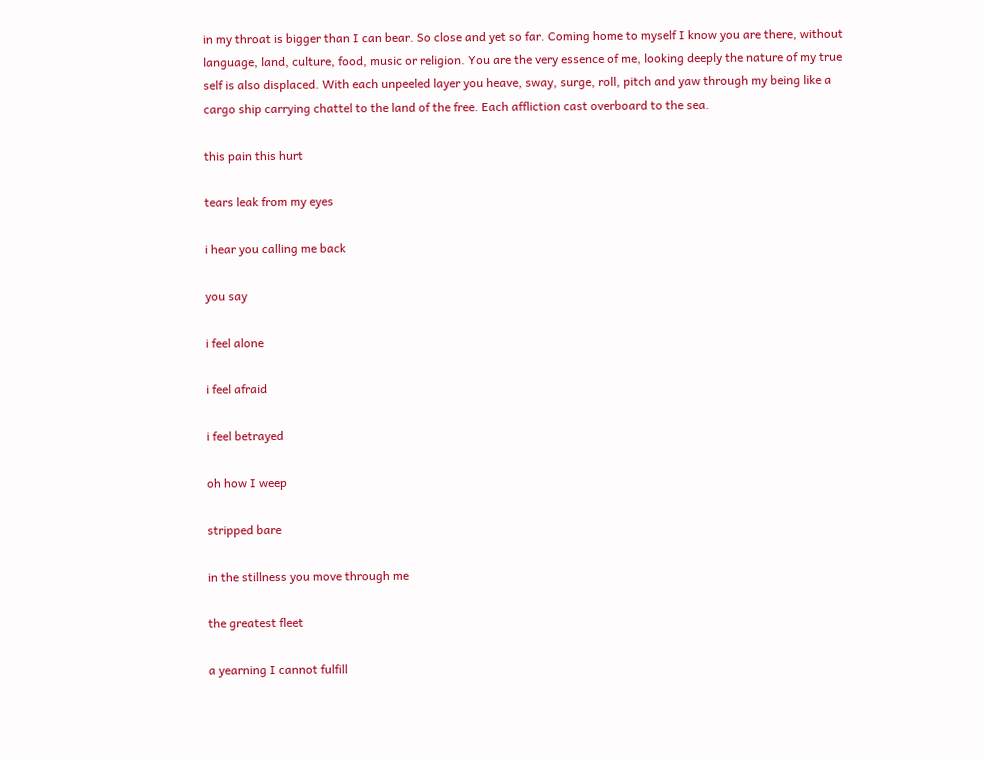in my throat is bigger than I can bear. So close and yet so far. Coming home to myself I know you are there, without language, land, culture, food, music or religion. You are the very essence of me, looking deeply the nature of my true self is also displaced. With each unpeeled layer you heave, sway, surge, roll, pitch and yaw through my being like a cargo ship carrying chattel to the land of the free. Each affliction cast overboard to the sea.

this pain this hurt

tears leak from my eyes

i hear you calling me back

you say

i feel alone

i feel afraid

i feel betrayed

oh how I weep

stripped bare

in the stillness you move through me

the greatest fleet

a yearning I cannot fulfill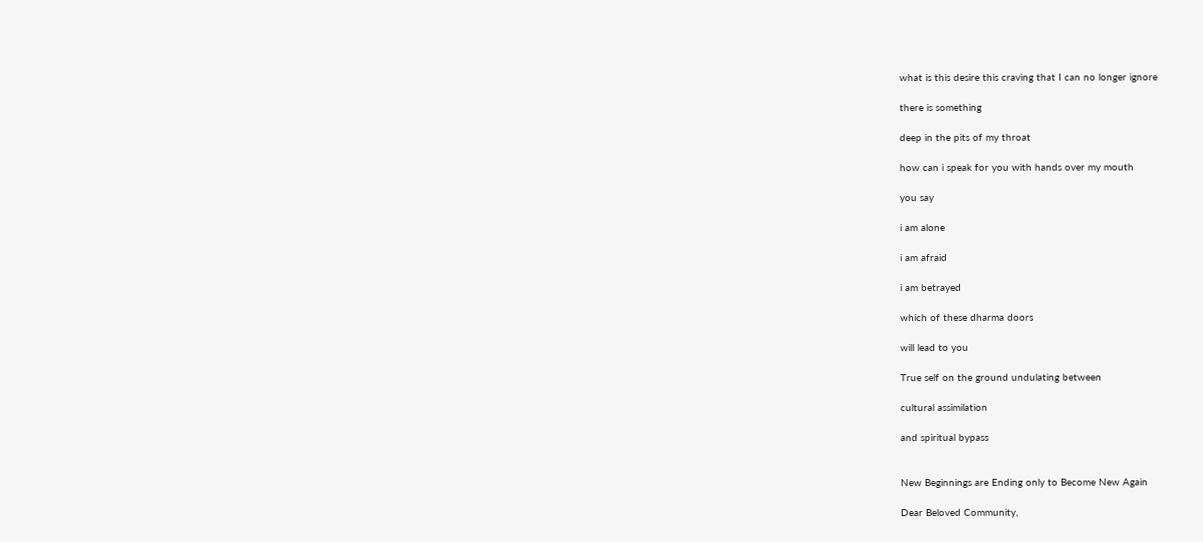what is this desire this craving that I can no longer ignore

there is something

deep in the pits of my throat

how can i speak for you with hands over my mouth

you say

i am alone

i am afraid

i am betrayed

which of these dharma doors

will lead to you

True self on the ground undulating between

cultural assimilation

and spiritual bypass


New Beginnings are Ending only to Become New Again

Dear Beloved Community,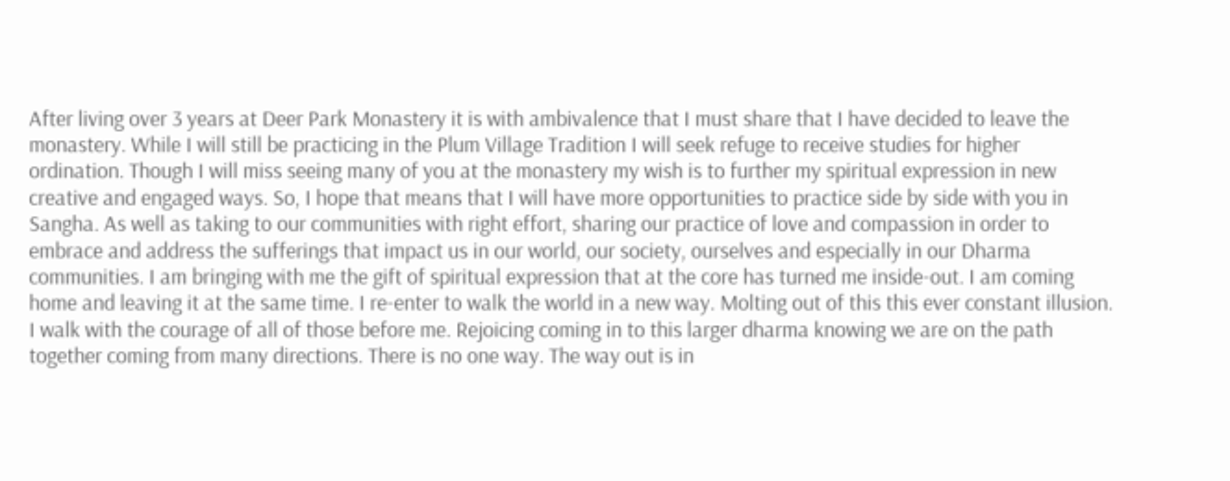After living over 3 years at Deer Park Monastery it is with ambivalence that I must share that I have decided to leave the monastery. While I will still be practicing in the Plum Village Tradition I will seek refuge to receive studies for higher ordination. Though I will miss seeing many of you at the monastery my wish is to further my spiritual expression in new creative and engaged ways. So, I hope that means that I will have more opportunities to practice side by side with you in Sangha. As well as taking to our communities with right effort, sharing our practice of love and compassion in order to embrace and address the sufferings that impact us in our world, our society, ourselves and especially in our Dharma communities. I am bringing with me the gift of spiritual expression that at the core has turned me inside-out. I am coming home and leaving it at the same time. I re-enter to walk the world in a new way. Molting out of this this ever constant illusion. I walk with the courage of all of those before me. Rejoicing coming in to this larger dharma knowing we are on the path together coming from many directions. There is no one way. The way out is in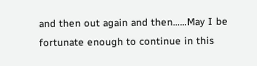and then out again and then……May I be fortunate enough to continue in this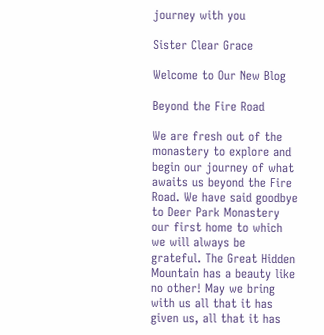journey with you

Sister Clear Grace

Welcome to Our New Blog

Beyond the Fire Road

We are fresh out of the monastery to explore and begin our journey of what awaits us beyond the Fire Road. We have said goodbye to Deer Park Monastery our first home to which we will always be grateful. The Great Hidden Mountain has a beauty like no other! May we bring with us all that it has given us, all that it has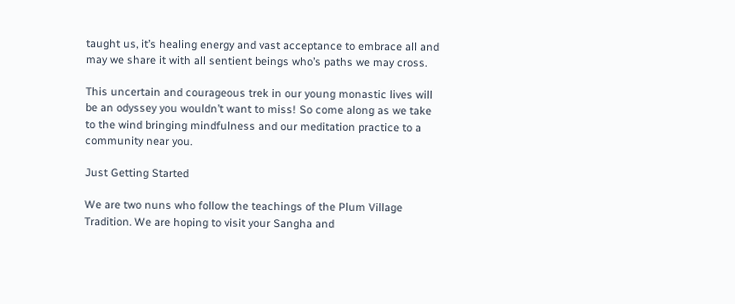taught us, it’s healing energy and vast acceptance to embrace all and may we share it with all sentient beings who’s paths we may cross.

This uncertain and courageous trek in our young monastic lives will be an odyssey you wouldn’t want to miss! So come along as we take to the wind bringing mindfulness and our meditation practice to a community near you.

Just Getting Started

We are two nuns who follow the teachings of the Plum Village Tradition. We are hoping to visit your Sangha and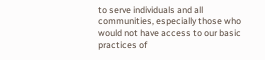to serve individuals and all communities, especially those who would not have access to our basic practices of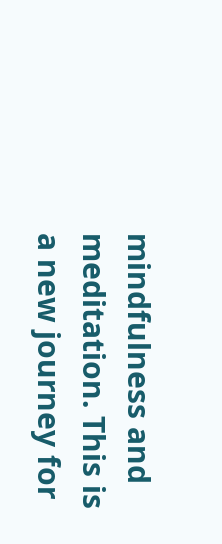mindfulness and meditation. This is a new journey for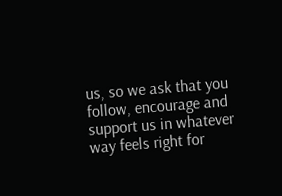us, so we ask that you follow, encourage and support us in whatever way feels right for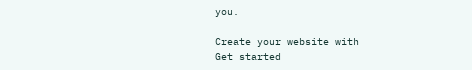you.

Create your website with
Get started